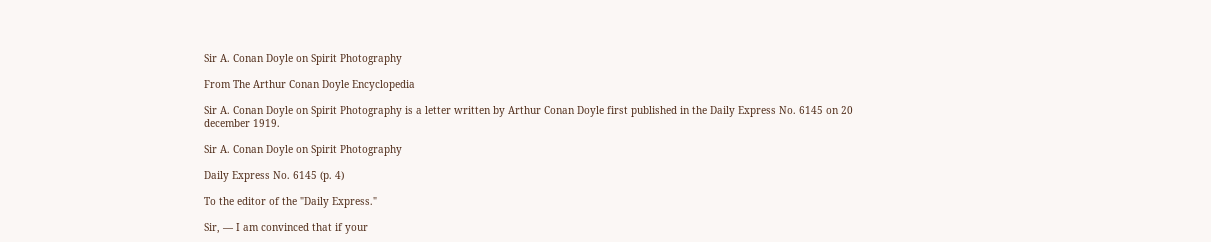Sir A. Conan Doyle on Spirit Photography

From The Arthur Conan Doyle Encyclopedia

Sir A. Conan Doyle on Spirit Photography is a letter written by Arthur Conan Doyle first published in the Daily Express No. 6145 on 20 december 1919.

Sir A. Conan Doyle on Spirit Photography

Daily Express No. 6145 (p. 4)

To the editor of the "Daily Express."

Sir, — I am convinced that if your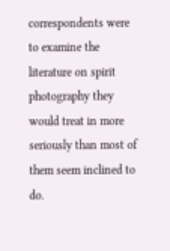correspondents were to examine the literature on spirit photography they would treat in more seriously than most of them seem inclined to do.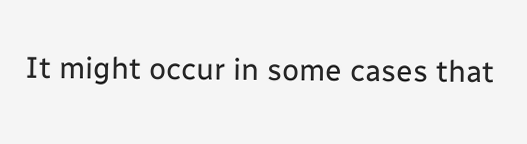It might occur in some cases that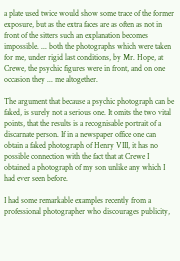a plate used twice would show some trace of the former exposure, but as the extra faces are as often as not in front of the sitters such an explanation becomes impossible. ... both the photographs which were taken for me, under rigid last conditions, by Mr. Hope, at Crewe, the psychic figures were in front, and on one occasion they ... me altogether.

The argument that because a psychic photograph can be faked, is surely not a serious one. It omits the two vital points, that the results is a recognisable portrait of a discarnate person. If in a newspaper office one can obtain a faked photograph of Henry VIII, it has no possible connection with the fact that at Crewe I obtained a photograph of my son unlike any which I had ever seen before.

I had some remarkable examples recently from a professional photographer who discourages publicity,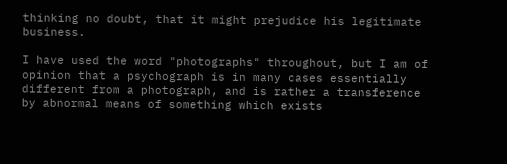thinking no doubt, that it might prejudice his legitimate business.

I have used the word "photographs" throughout, but I am of opinion that a psychograph is in many cases essentially different from a photograph, and is rather a transference by abnormal means of something which exists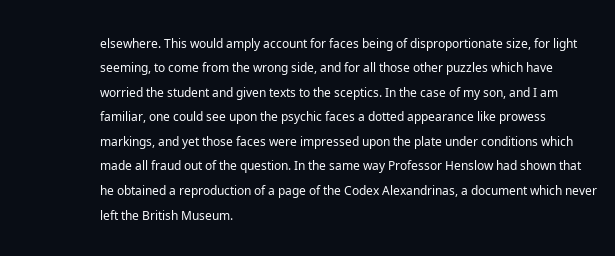elsewhere. This would amply account for faces being of disproportionate size, for light seeming, to come from the wrong side, and for all those other puzzles which have worried the student and given texts to the sceptics. In the case of my son, and I am familiar, one could see upon the psychic faces a dotted appearance like prowess markings, and yet those faces were impressed upon the plate under conditions which made all fraud out of the question. In the same way Professor Henslow had shown that he obtained a reproduction of a page of the Codex Alexandrinas, a document which never left the British Museum.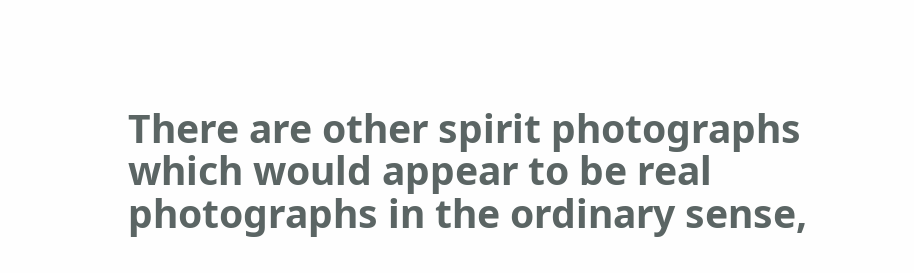There are other spirit photographs which would appear to be real photographs in the ordinary sense,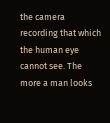the camera recording that which the human eye cannot see. The more a man looks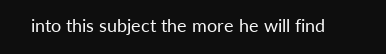into this subject the more he will find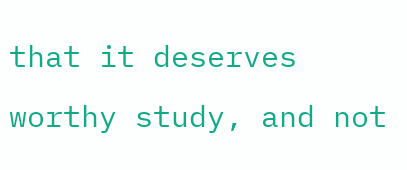that it deserves worthy study, and not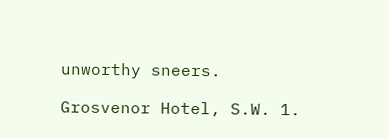unworthy sneers.

Grosvenor Hotel, S.W. 1.